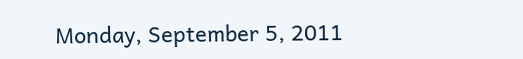Monday, September 5, 2011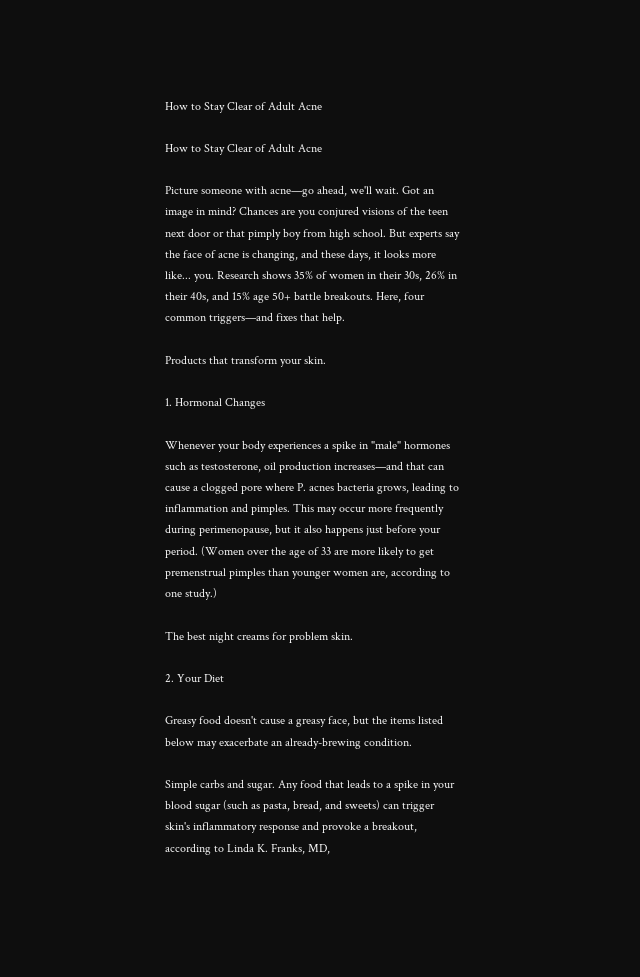How to Stay Clear of Adult Acne

How to Stay Clear of Adult Acne

Picture someone with acne—go ahead, we'll wait. Got an image in mind? Chances are you conjured visions of the teen next door or that pimply boy from high school. But experts say the face of acne is changing, and these days, it looks more like... you. Research shows 35% of women in their 30s, 26% in their 40s, and 15% age 50+ battle breakouts. Here, four common triggers—and fixes that help.

Products that transform your skin.

1. Hormonal Changes

Whenever your body experiences a spike in "male" hormones such as testosterone, oil production increases—and that can cause a clogged pore where P. acnes bacteria grows, leading to inflammation and pimples. This may occur more frequently during perimenopause, but it also happens just before your period. (Women over the age of 33 are more likely to get premenstrual pimples than younger women are, according to one study.)

The best night creams for problem skin.

2. Your Diet

Greasy food doesn't cause a greasy face, but the items listed below may exacerbate an already-brewing condition.

Simple carbs and sugar. Any food that leads to a spike in your blood sugar (such as pasta, bread, and sweets) can trigger skin's inflammatory response and provoke a breakout, according to Linda K. Franks, MD,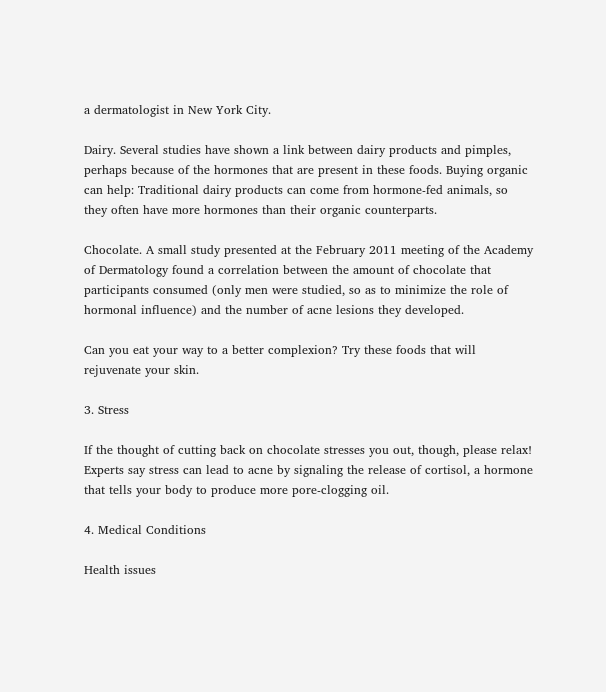a dermatologist in New York City.

Dairy. Several studies have shown a link between dairy products and pimples, perhaps because of the hormones that are present in these foods. Buying organic can help: Traditional dairy products can come from hormone-fed animals, so they often have more hormones than their organic counterparts.

Chocolate. A small study presented at the February 2011 meeting of the Academy of Dermatology found a correlation between the amount of chocolate that participants consumed (only men were studied, so as to minimize the role of hormonal influence) and the number of acne lesions they developed.

Can you eat your way to a better complexion? Try these foods that will rejuvenate your skin.

3. Stress

If the thought of cutting back on chocolate stresses you out, though, please relax! Experts say stress can lead to acne by signaling the release of cortisol, a hormone that tells your body to produce more pore-clogging oil.

4. Medical Conditions

Health issues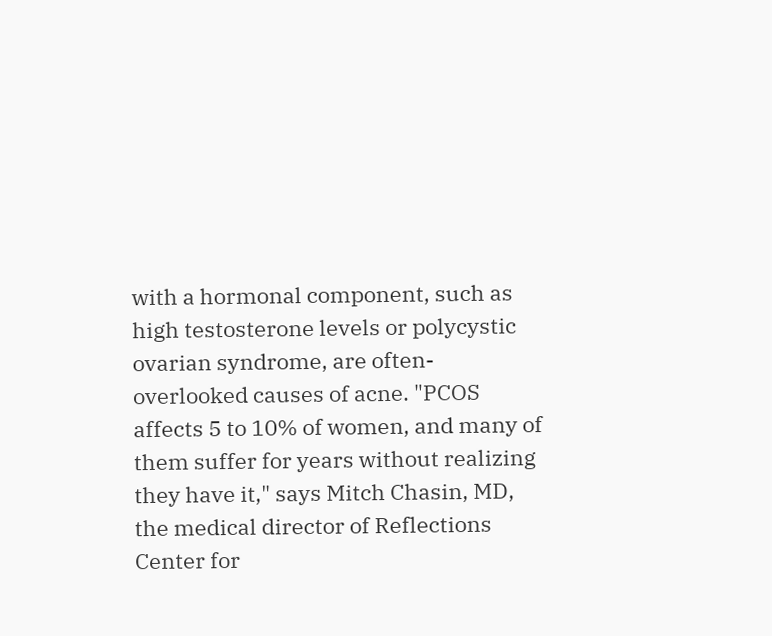with a hormonal component, such as high testosterone levels or polycystic ovarian syndrome, are often-overlooked causes of acne. "PCOS affects 5 to 10% of women, and many of them suffer for years without realizing they have it," says Mitch Chasin, MD, the medical director of Reflections Center for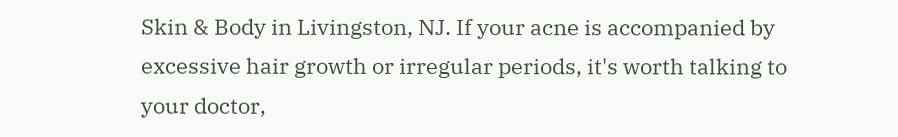Skin & Body in Livingston, NJ. If your acne is accompanied by excessive hair growth or irregular periods, it's worth talking to your doctor,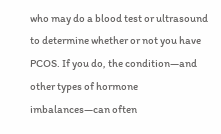who may do a blood test or ultrasound to determine whether or not you have PCOS. If you do, the condition—and other types of hormone imbalances—can often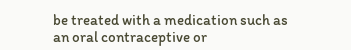be treated with a medication such as an oral contraceptive or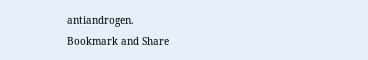antiandrogen.
Bookmark and Share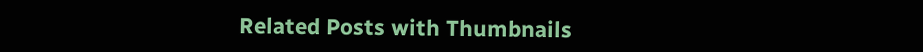Related Posts with Thumbnails